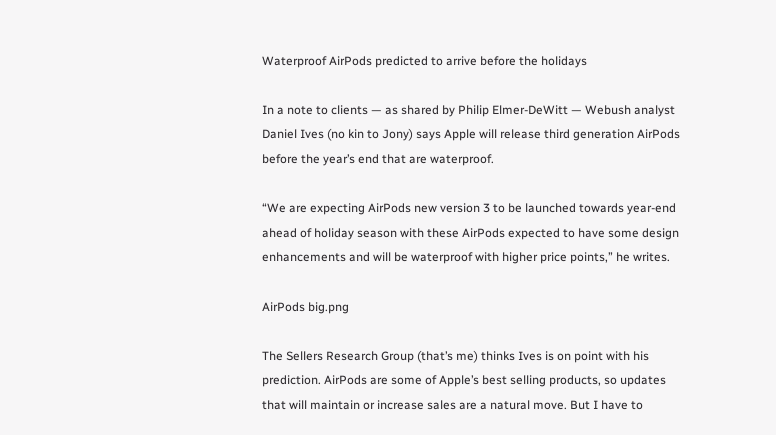Waterproof AirPods predicted to arrive before the holidays

In a note to clients — as shared by Philip Elmer-DeWitt — Webush analyst Daniel Ives (no kin to Jony) says Apple will release third generation AirPods before the year’s end that are waterproof.

“We are expecting AirPods new version 3 to be launched towards year-end ahead of holiday season with these AirPods expected to have some design enhancements and will be waterproof with higher price points,” he writes.

AirPods big.png

The Sellers Research Group (that’s me) thinks Ives is on point with his prediction. AirPods are some of Apple’s best selling products, so updates that will maintain or increase sales are a natural move. But I have to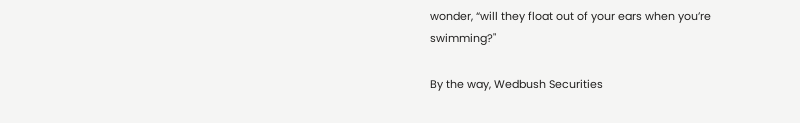wonder, “will they float out of your ears when you’re swimming?"

By the way, Wedbush Securities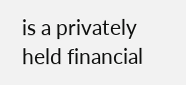is a privately held financial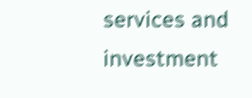services and investment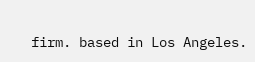firm. based in Los Angeles.